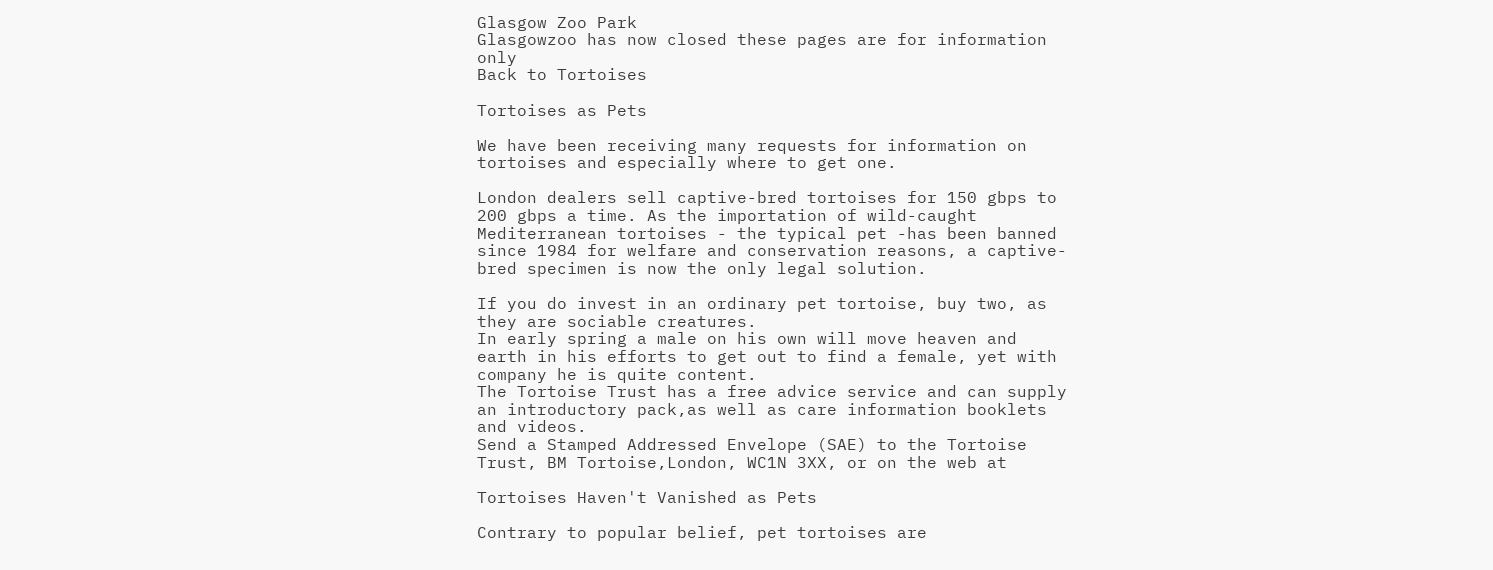Glasgow Zoo Park
Glasgowzoo has now closed these pages are for information only
Back to Tortoises

Tortoises as Pets

We have been receiving many requests for information on tortoises and especially where to get one.

London dealers sell captive-bred tortoises for 150 gbps to 200 gbps a time. As the importation of wild-caught Mediterranean tortoises - the typical pet -has been banned since 1984 for welfare and conservation reasons, a captive-bred specimen is now the only legal solution.

If you do invest in an ordinary pet tortoise, buy two, as they are sociable creatures.
In early spring a male on his own will move heaven and earth in his efforts to get out to find a female, yet with company he is quite content.
The Tortoise Trust has a free advice service and can supply an introductory pack,as well as care information booklets and videos.
Send a Stamped Addressed Envelope (SAE) to the Tortoise Trust, BM Tortoise,London, WC1N 3XX, or on the web at

Tortoises Haven't Vanished as Pets

Contrary to popular belief, pet tortoises are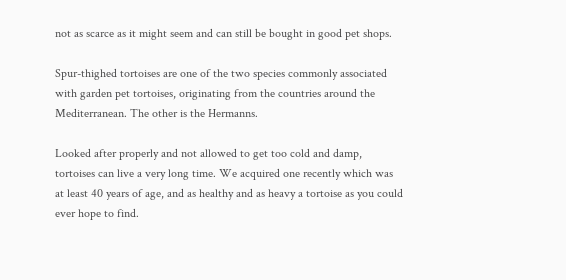not as scarce as it might seem and can still be bought in good pet shops.

Spur-thighed tortoises are one of the two species commonly associated with garden pet tortoises, originating from the countries around the Mediterranean. The other is the Hermanns.

Looked after properly and not allowed to get too cold and damp, tortoises can live a very long time. We acquired one recently which was at least 40 years of age, and as healthy and as heavy a tortoise as you could ever hope to find.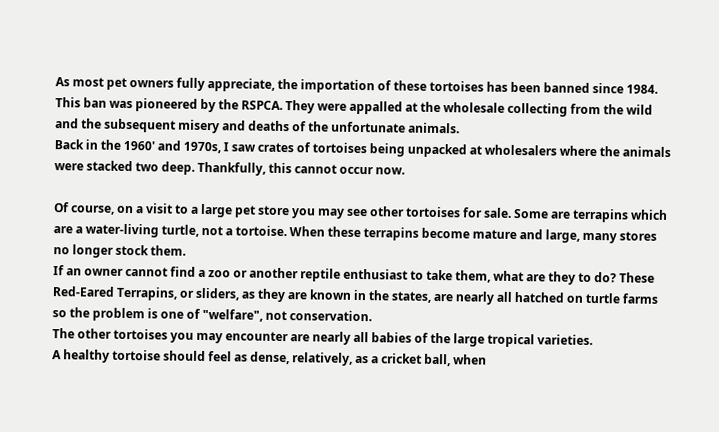As most pet owners fully appreciate, the importation of these tortoises has been banned since 1984. This ban was pioneered by the RSPCA. They were appalled at the wholesale collecting from the wild and the subsequent misery and deaths of the unfortunate animals.
Back in the 1960' and 1970s, I saw crates of tortoises being unpacked at wholesalers where the animals were stacked two deep. Thankfully, this cannot occur now.

Of course, on a visit to a large pet store you may see other tortoises for sale. Some are terrapins which are a water-living turtle, not a tortoise. When these terrapins become mature and large, many stores no longer stock them.
If an owner cannot find a zoo or another reptile enthusiast to take them, what are they to do? These Red-Eared Terrapins, or sliders, as they are known in the states, are nearly all hatched on turtle farms so the problem is one of "welfare", not conservation.
The other tortoises you may encounter are nearly all babies of the large tropical varieties.
A healthy tortoise should feel as dense, relatively, as a cricket ball, when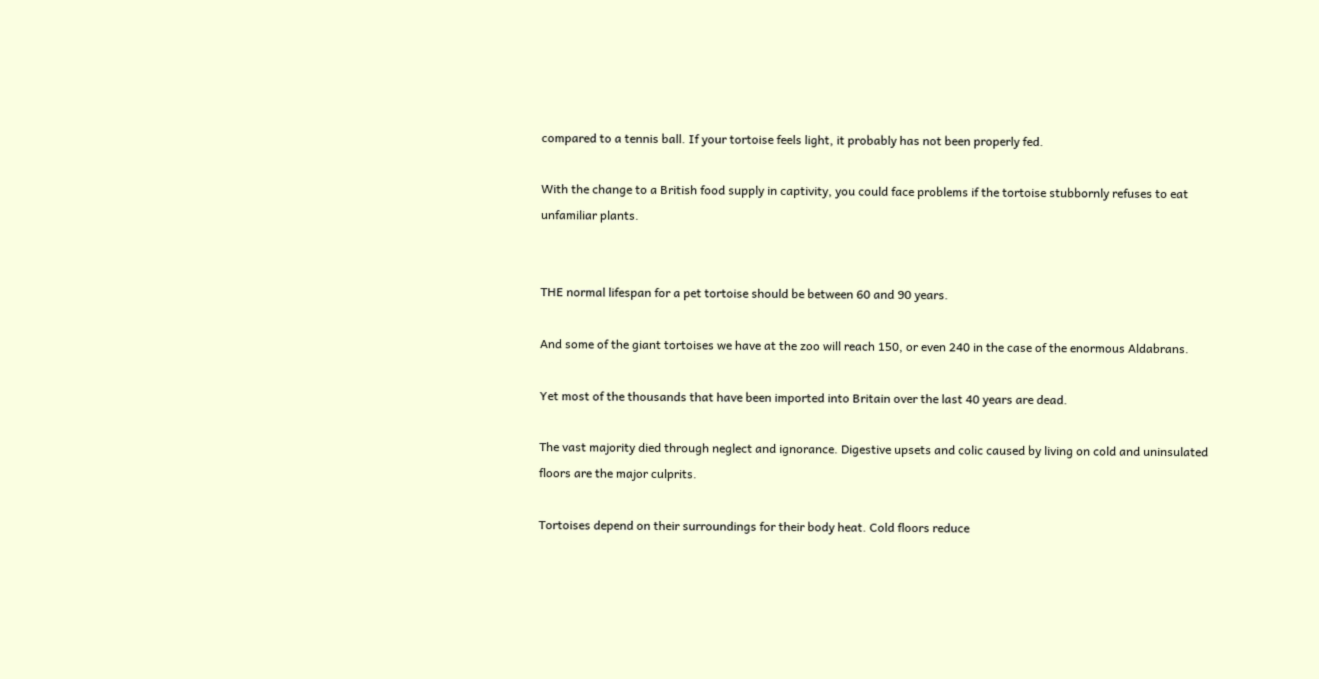compared to a tennis ball. If your tortoise feels light, it probably has not been properly fed.

With the change to a British food supply in captivity, you could face problems if the tortoise stubbornly refuses to eat unfamiliar plants.


THE normal lifespan for a pet tortoise should be between 60 and 90 years.

And some of the giant tortoises we have at the zoo will reach 150, or even 240 in the case of the enormous Aldabrans.

Yet most of the thousands that have been imported into Britain over the last 40 years are dead.

The vast majority died through neglect and ignorance. Digestive upsets and colic caused by living on cold and uninsulated floors are the major culprits.

Tortoises depend on their surroundings for their body heat. Cold floors reduce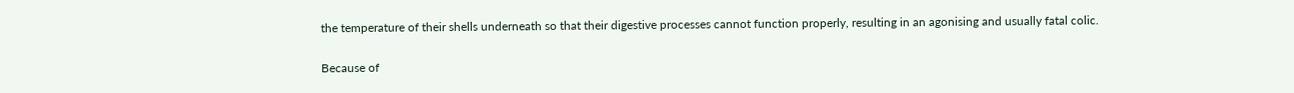the temperature of their shells underneath so that their digestive processes cannot function properly, resulting in an agonising and usually fatal colic.

Because of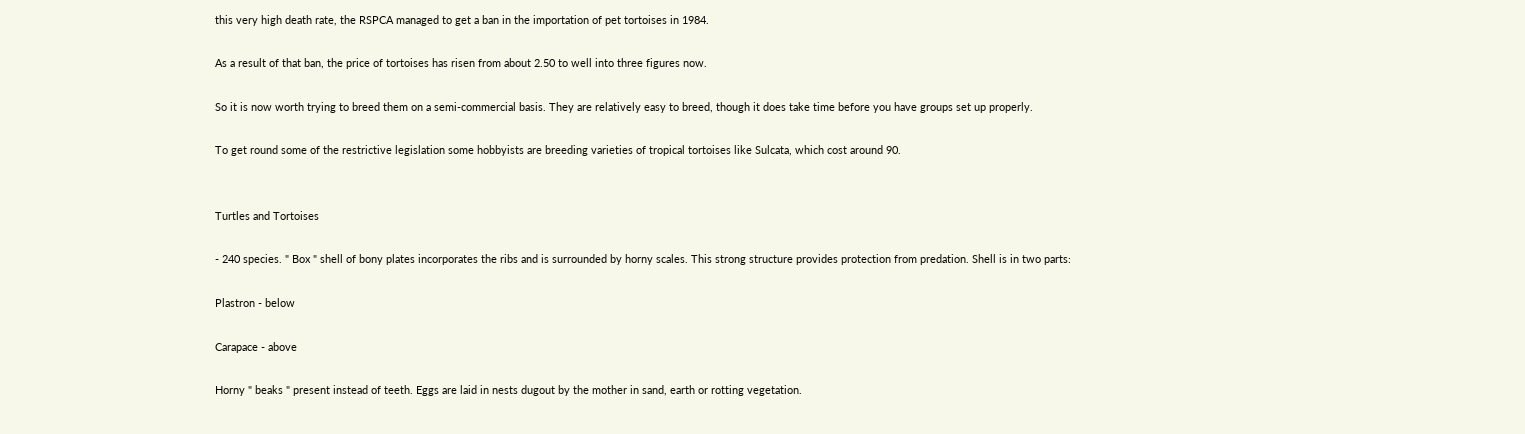this very high death rate, the RSPCA managed to get a ban in the importation of pet tortoises in 1984.

As a result of that ban, the price of tortoises has risen from about 2.50 to well into three figures now.

So it is now worth trying to breed them on a semi-commercial basis. They are relatively easy to breed, though it does take time before you have groups set up properly.

To get round some of the restrictive legislation some hobbyists are breeding varieties of tropical tortoises like Sulcata, which cost around 90.


Turtles and Tortoises

- 240 species. " Box " shell of bony plates incorporates the ribs and is surrounded by horny scales. This strong structure provides protection from predation. Shell is in two parts:

Plastron - below

Carapace - above

Horny " beaks " present instead of teeth. Eggs are laid in nests dugout by the mother in sand, earth or rotting vegetation.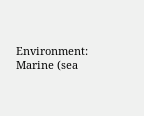Environment: Marine (sea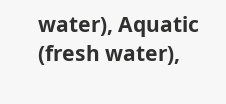water), Aquatic (fresh water),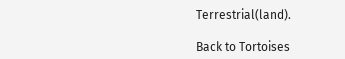Terrestrial(land).

Back to Tortoises